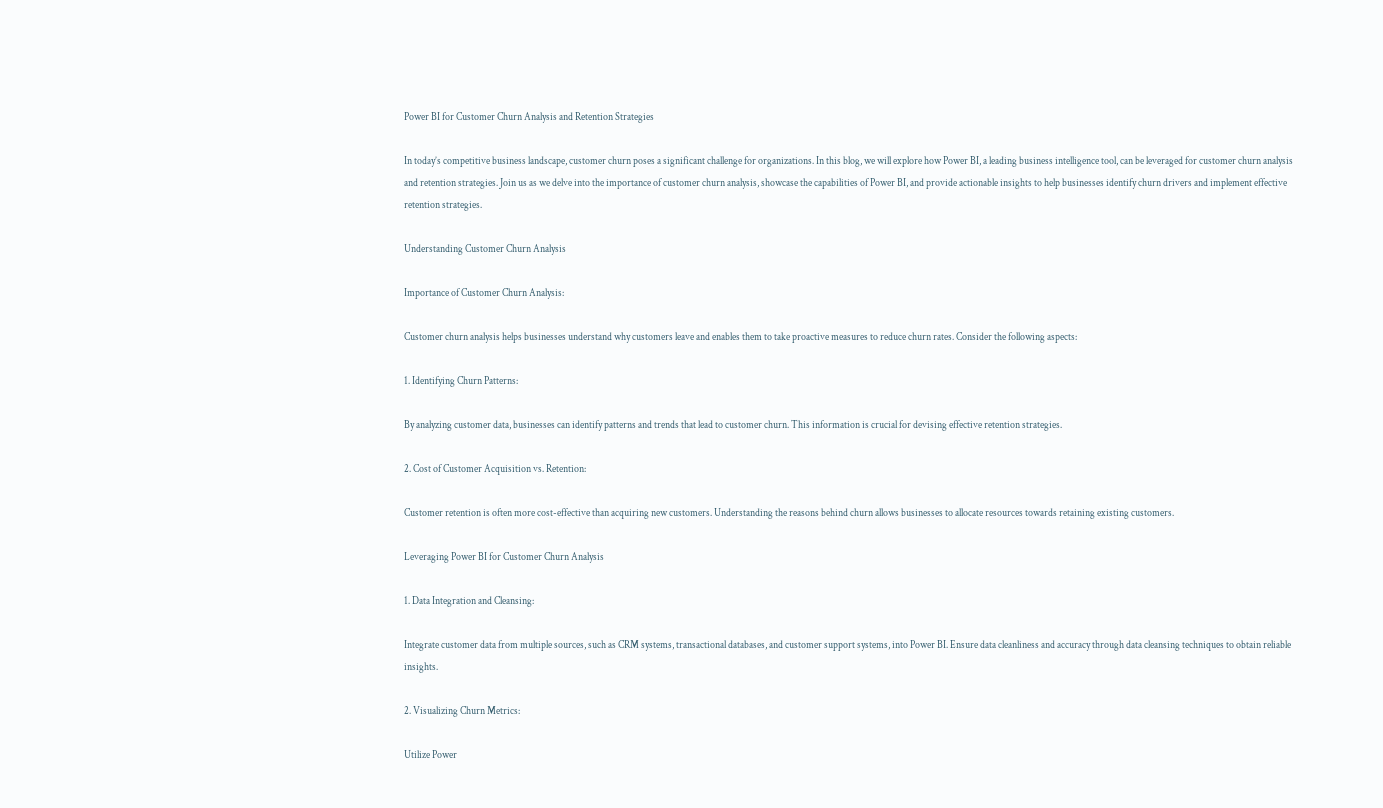Power BI for Customer Churn Analysis and Retention Strategies

In today’s competitive business landscape, customer churn poses a significant challenge for organizations. In this blog, we will explore how Power BI, a leading business intelligence tool, can be leveraged for customer churn analysis and retention strategies. Join us as we delve into the importance of customer churn analysis, showcase the capabilities of Power BI, and provide actionable insights to help businesses identify churn drivers and implement effective retention strategies.

Understanding Customer Churn Analysis

Importance of Customer Churn Analysis:

Customer churn analysis helps businesses understand why customers leave and enables them to take proactive measures to reduce churn rates. Consider the following aspects:

1. Identifying Churn Patterns:

By analyzing customer data, businesses can identify patterns and trends that lead to customer churn. This information is crucial for devising effective retention strategies.

2. Cost of Customer Acquisition vs. Retention:

Customer retention is often more cost-effective than acquiring new customers. Understanding the reasons behind churn allows businesses to allocate resources towards retaining existing customers.

Leveraging Power BI for Customer Churn Analysis

1. Data Integration and Cleansing:

Integrate customer data from multiple sources, such as CRM systems, transactional databases, and customer support systems, into Power BI. Ensure data cleanliness and accuracy through data cleansing techniques to obtain reliable insights.

2. Visualizing Churn Metrics:

Utilize Power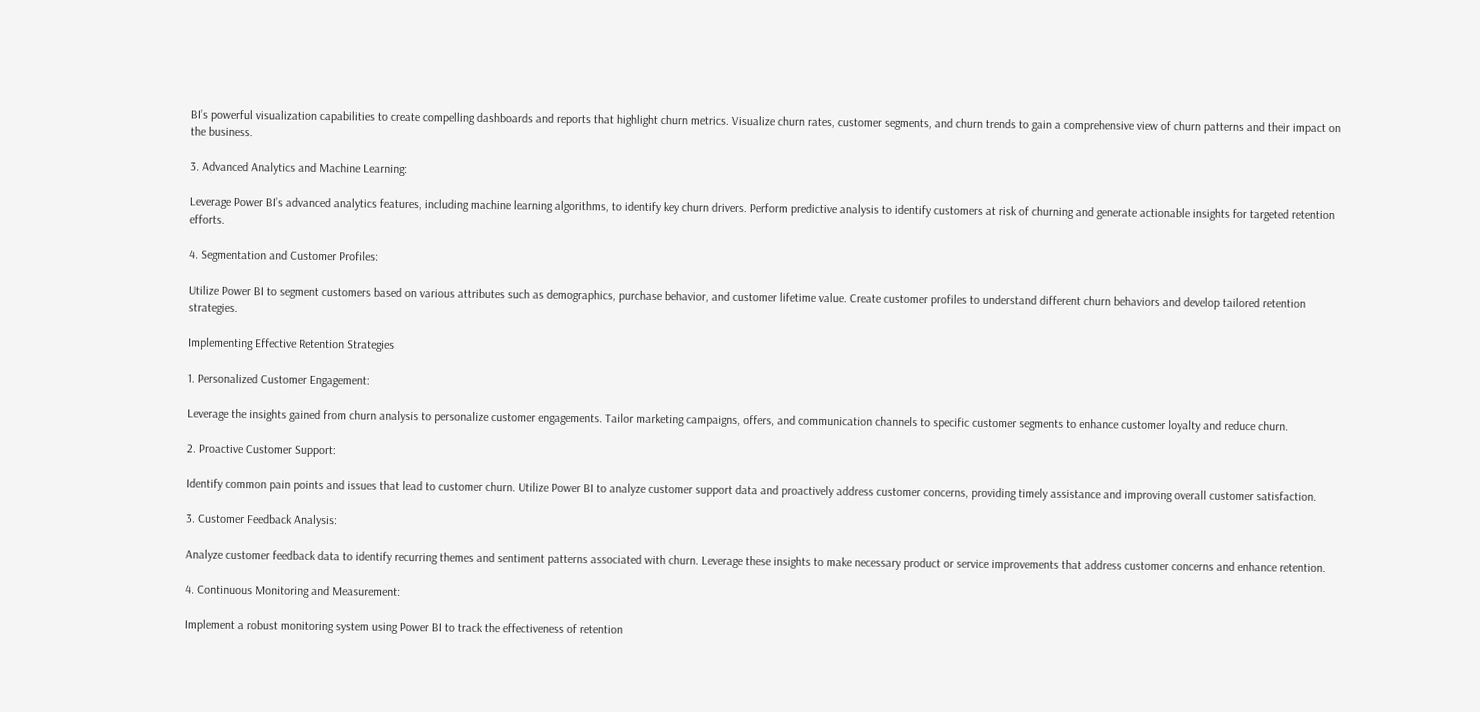BI’s powerful visualization capabilities to create compelling dashboards and reports that highlight churn metrics. Visualize churn rates, customer segments, and churn trends to gain a comprehensive view of churn patterns and their impact on the business.

3. Advanced Analytics and Machine Learning:

Leverage Power BI’s advanced analytics features, including machine learning algorithms, to identify key churn drivers. Perform predictive analysis to identify customers at risk of churning and generate actionable insights for targeted retention efforts.

4. Segmentation and Customer Profiles:

Utilize Power BI to segment customers based on various attributes such as demographics, purchase behavior, and customer lifetime value. Create customer profiles to understand different churn behaviors and develop tailored retention strategies.

Implementing Effective Retention Strategies

1. Personalized Customer Engagement:

Leverage the insights gained from churn analysis to personalize customer engagements. Tailor marketing campaigns, offers, and communication channels to specific customer segments to enhance customer loyalty and reduce churn.

2. Proactive Customer Support:

Identify common pain points and issues that lead to customer churn. Utilize Power BI to analyze customer support data and proactively address customer concerns, providing timely assistance and improving overall customer satisfaction.

3. Customer Feedback Analysis:

Analyze customer feedback data to identify recurring themes and sentiment patterns associated with churn. Leverage these insights to make necessary product or service improvements that address customer concerns and enhance retention.

4. Continuous Monitoring and Measurement:

Implement a robust monitoring system using Power BI to track the effectiveness of retention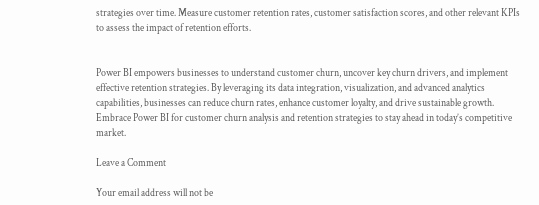strategies over time. Measure customer retention rates, customer satisfaction scores, and other relevant KPIs to assess the impact of retention efforts.


Power BI empowers businesses to understand customer churn, uncover key churn drivers, and implement effective retention strategies. By leveraging its data integration, visualization, and advanced analytics capabilities, businesses can reduce churn rates, enhance customer loyalty, and drive sustainable growth. Embrace Power BI for customer churn analysis and retention strategies to stay ahead in today’s competitive market.

Leave a Comment

Your email address will not be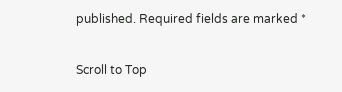published. Required fields are marked *

Scroll to Top